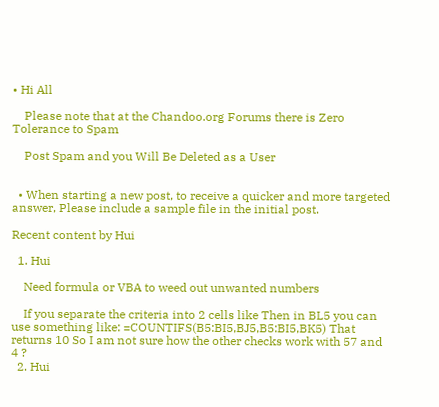• Hi All

    Please note that at the Chandoo.org Forums there is Zero Tolerance to Spam

    Post Spam and you Will Be Deleted as a User


  • When starting a new post, to receive a quicker and more targeted answer, Please include a sample file in the initial post.

Recent content by Hui

  1. Hui

    Need formula or VBA to weed out unwanted numbers

    If you separate the criteria into 2 cells like Then in BL5 you can use something like: =COUNTIFS(B5:BI5,BJ5,B5:BI5,BK5) That returns 10 So I am not sure how the other checks work with 57 and 4 ?
  2. Hui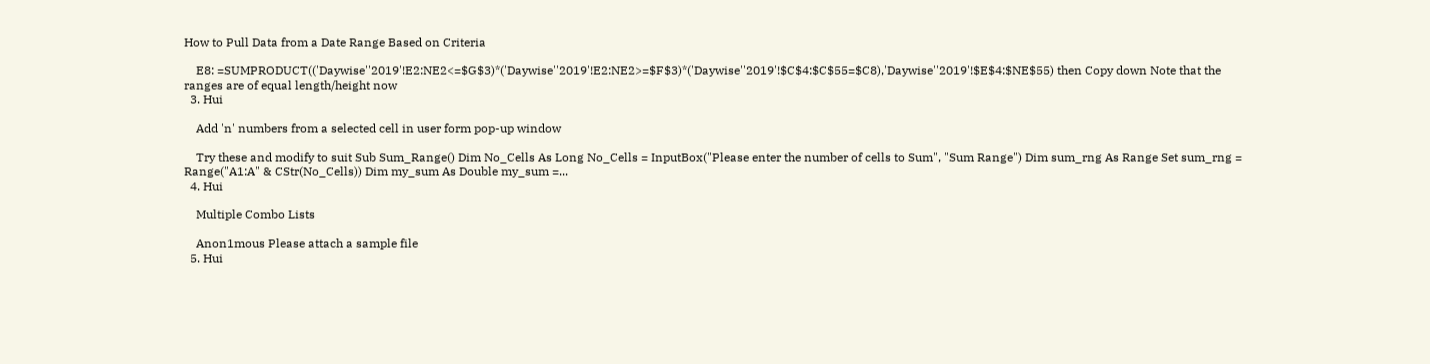How to Pull Data from a Date Range Based on Criteria

    E8: =SUMPRODUCT(('Daywise''2019'!E2:NE2<=$G$3)*('Daywise''2019'!E2:NE2>=$F$3)*('Daywise''2019'!$C$4:$C$55=$C8),'Daywise''2019'!$E$4:$NE$55) then Copy down Note that the ranges are of equal length/height now
  3. Hui

    Add 'n' numbers from a selected cell in user form pop-up window

    Try these and modify to suit Sub Sum_Range() Dim No_Cells As Long No_Cells = InputBox("Please enter the number of cells to Sum", "Sum Range") Dim sum_rng As Range Set sum_rng = Range("A1:A" & CStr(No_Cells)) Dim my_sum As Double my_sum =...
  4. Hui

    Multiple Combo Lists

    Anon1mous Please attach a sample file
  5. Hui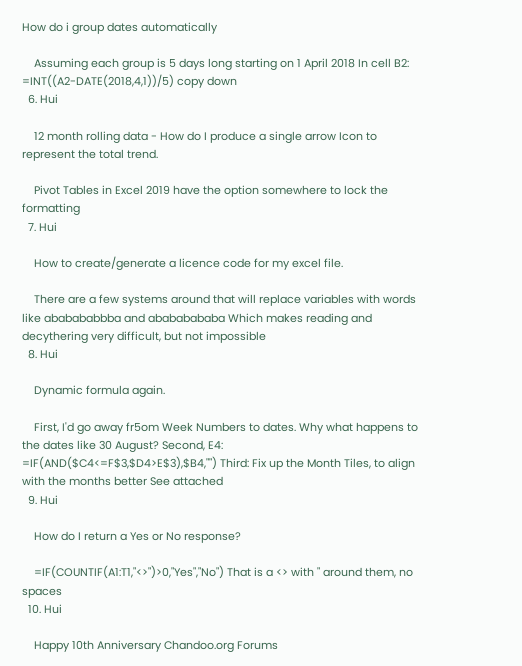How do i group dates automatically

    Assuming each group is 5 days long starting on 1 April 2018 In cell B2: =INT((A2-DATE(2018,4,1))/5) copy down
  6. Hui

    12 month rolling data - How do I produce a single arrow Icon to represent the total trend.

    Pivot Tables in Excel 2019 have the option somewhere to lock the formatting
  7. Hui

    How to create/generate a licence code for my excel file.

    There are a few systems around that will replace variables with words like ababababbba and abababababa Which makes reading and decythering very difficult, but not impossible
  8. Hui

    Dynamic formula again.

    First, I'd go away fr5om Week Numbers to dates. Why what happens to the dates like 30 August? Second, E4: =IF(AND($C4<=F$3,$D4>E$3),$B4,"") Third: Fix up the Month Tiles, to align with the months better See attached
  9. Hui

    How do I return a Yes or No response?

    =IF(COUNTIF(A1:T1,"<>")>0,"Yes","No") That is a <> with " around them, no spaces
  10. Hui

    Happy 10th Anniversary Chandoo.org Forums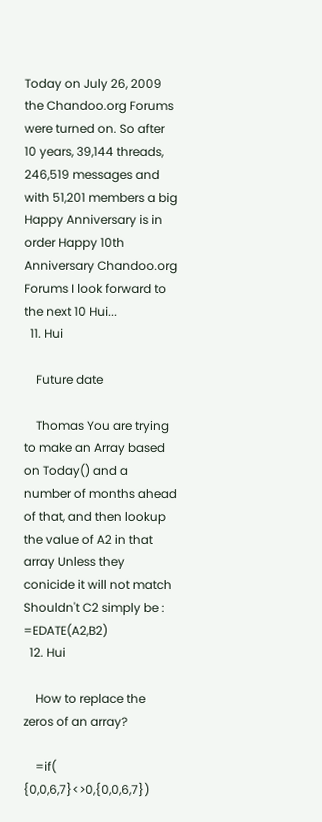Today on July 26, 2009 the Chandoo.org Forums were turned on. So after 10 years, 39,144 threads, 246,519 messages and with 51,201 members a big Happy Anniversary is in order Happy 10th Anniversary Chandoo.org Forums I look forward to the next 10 Hui...
  11. Hui

    Future date

    Thomas You are trying to make an Array based on Today() and a number of months ahead of that, and then lookup the value of A2 in that array Unless they conicide it will not match Shouldn't C2 simply be : =EDATE(A2,B2)
  12. Hui

    How to replace the zeros of an array?

    =if( {0,0,6,7}<>0,{0,0,6,7})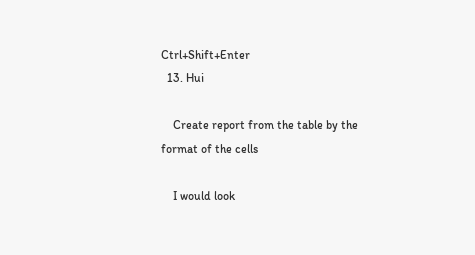Ctrl+Shift+Enter
  13. Hui

    Create report from the table by the format of the cells

    I would look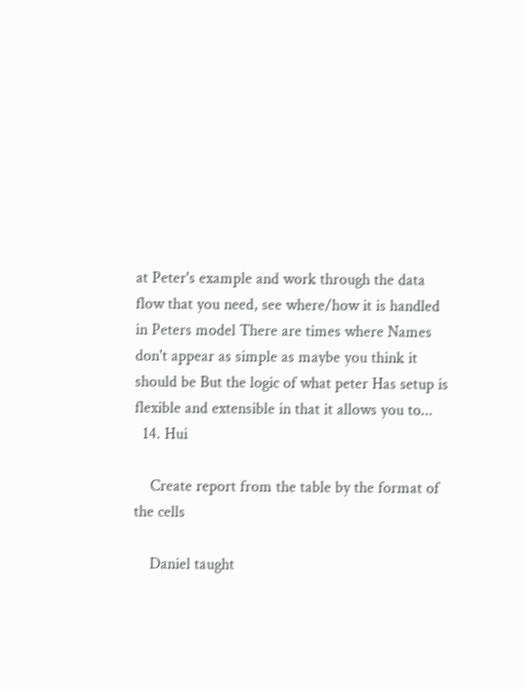at Peter's example and work through the data flow that you need, see where/how it is handled in Peters model There are times where Names don't appear as simple as maybe you think it should be But the logic of what peter Has setup is flexible and extensible in that it allows you to...
  14. Hui

    Create report from the table by the format of the cells

    Daniel taught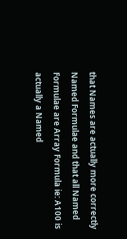that Names are actually more correctly Named Formulae and that all Named Formulae are Array Formula ie: A100 is actually a Named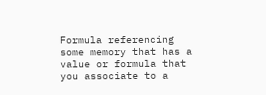Formula referencing some memory that has a value or formula that you associate to a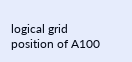logical grid position of A100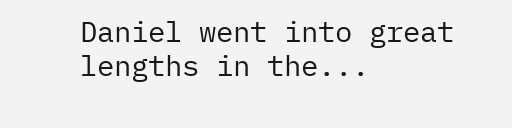Daniel went into great lengths in the...